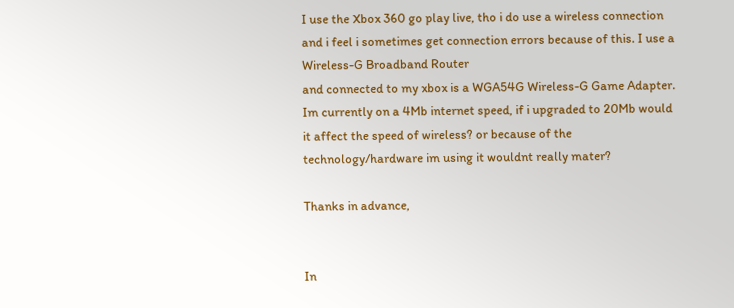I use the Xbox 360 go play live, tho i do use a wireless connection and i feel i sometimes get connection errors because of this. I use a Wireless-G Broadband Router
and connected to my xbox is a WGA54G Wireless-G Game Adapter. Im currently on a 4Mb internet speed, if i upgraded to 20Mb would it affect the speed of wireless? or because of the technology/hardware im using it wouldnt really mater?

Thanks in advance,


In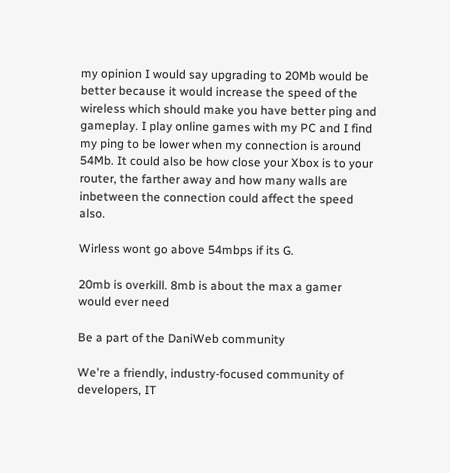my opinion I would say upgrading to 20Mb would be better because it would increase the speed of the wireless which should make you have better ping and gameplay. I play online games with my PC and I find my ping to be lower when my connection is around 54Mb. It could also be how close your Xbox is to your router, the farther away and how many walls are inbetween the connection could affect the speed also.

Wirless wont go above 54mbps if its G.

20mb is overkill. 8mb is about the max a gamer would ever need

Be a part of the DaniWeb community

We're a friendly, industry-focused community of developers, IT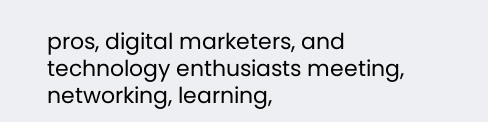pros, digital marketers, and technology enthusiasts meeting, networking, learning,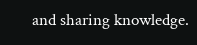and sharing knowledge.